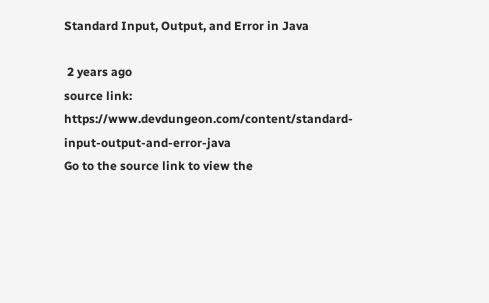Standard Input, Output, and Error in Java

 2 years ago
source link: https://www.devdungeon.com/content/standard-input-output-and-error-java
Go to the source link to view the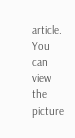article. You can view the picture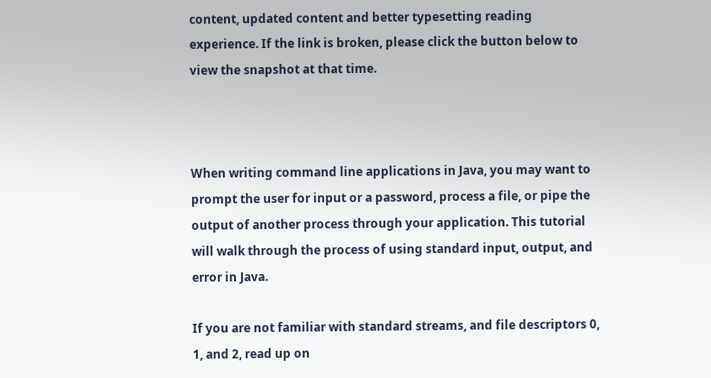content, updated content and better typesetting reading experience. If the link is broken, please click the button below to view the snapshot at that time.



When writing command line applications in Java, you may want to prompt the user for input or a password, process a file, or pipe the output of another process through your application. This tutorial will walk through the process of using standard input, output, and error in Java.

If you are not familiar with standard streams, and file descriptors 0, 1, and 2, read up on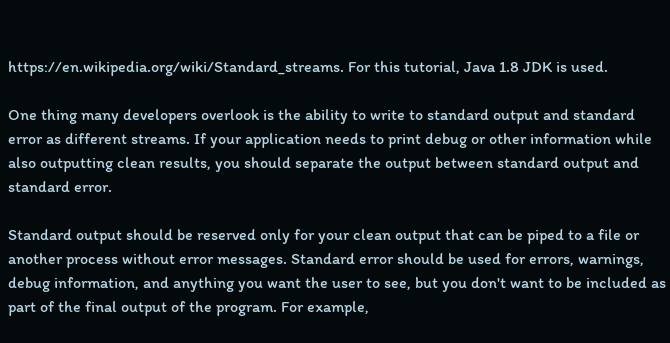https://en.wikipedia.org/wiki/Standard_streams. For this tutorial, Java 1.8 JDK is used.

One thing many developers overlook is the ability to write to standard output and standard error as different streams. If your application needs to print debug or other information while also outputting clean results, you should separate the output between standard output and standard error.

Standard output should be reserved only for your clean output that can be piped to a file or another process without error messages. Standard error should be used for errors, warnings, debug information, and anything you want the user to see, but you don't want to be included as part of the final output of the program. For example,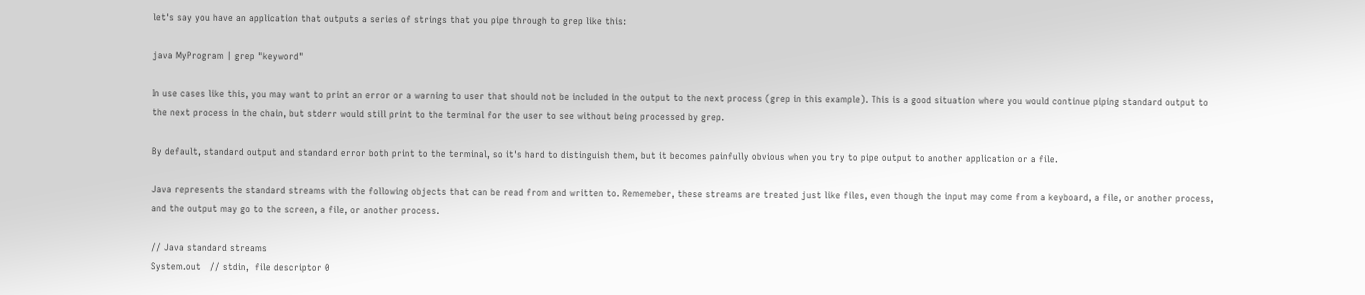let's say you have an application that outputs a series of strings that you pipe through to grep like this:

java MyProgram | grep "keyword"

In use cases like this, you may want to print an error or a warning to user that should not be included in the output to the next process (grep in this example). This is a good situation where you would continue piping standard output to the next process in the chain, but stderr would still print to the terminal for the user to see without being processed by grep.

By default, standard output and standard error both print to the terminal, so it's hard to distinguish them, but it becomes painfully obvious when you try to pipe output to another application or a file.

Java represents the standard streams with the following objects that can be read from and written to. Rememeber, these streams are treated just like files, even though the input may come from a keyboard, a file, or another process, and the output may go to the screen, a file, or another process.

// Java standard streams
System.out   // stdin,  file descriptor 0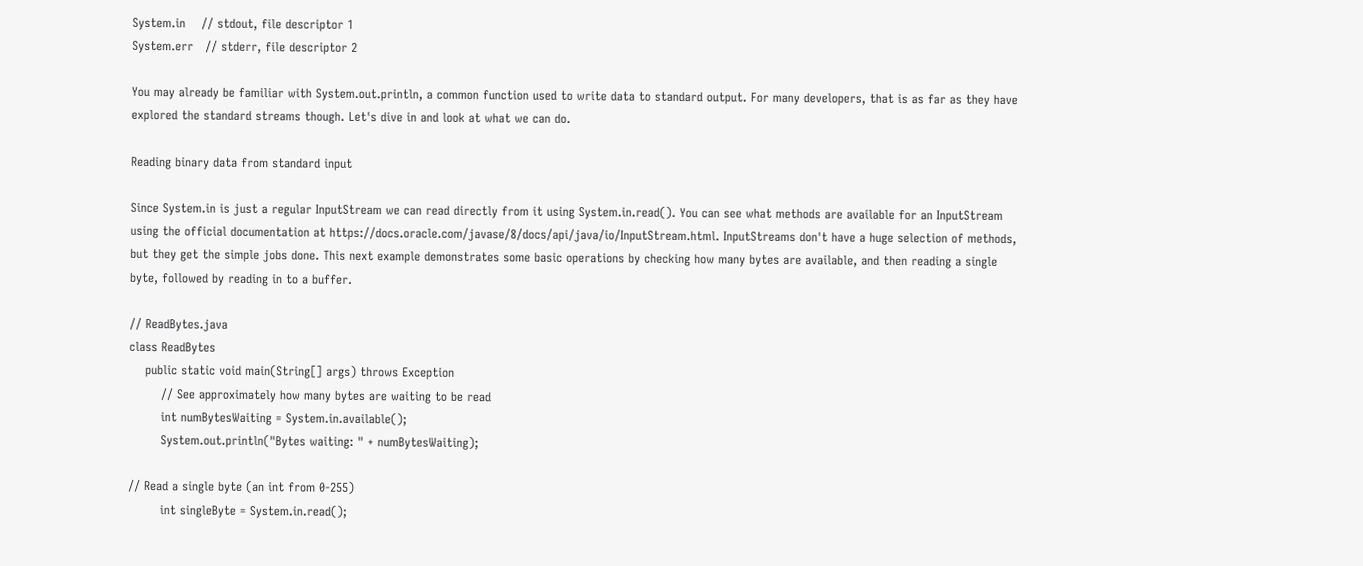System.in    // stdout, file descriptor 1
System.err   // stderr, file descriptor 2

You may already be familiar with System.out.println, a common function used to write data to standard output. For many developers, that is as far as they have explored the standard streams though. Let's dive in and look at what we can do.

Reading binary data from standard input

Since System.in is just a regular InputStream we can read directly from it using System.in.read(). You can see what methods are available for an InputStream using the official documentation at https://docs.oracle.com/javase/8/docs/api/java/io/InputStream.html. InputStreams don't have a huge selection of methods, but they get the simple jobs done. This next example demonstrates some basic operations by checking how many bytes are available, and then reading a single byte, followed by reading in to a buffer.

// ReadBytes.java
class ReadBytes
    public static void main(String[] args) throws Exception
        // See approximately how many bytes are waiting to be read
        int numBytesWaiting = System.in.available();
        System.out.println("Bytes waiting: " + numBytesWaiting);

// Read a single byte (an int from 0-255)
        int singleByte = System.in.read();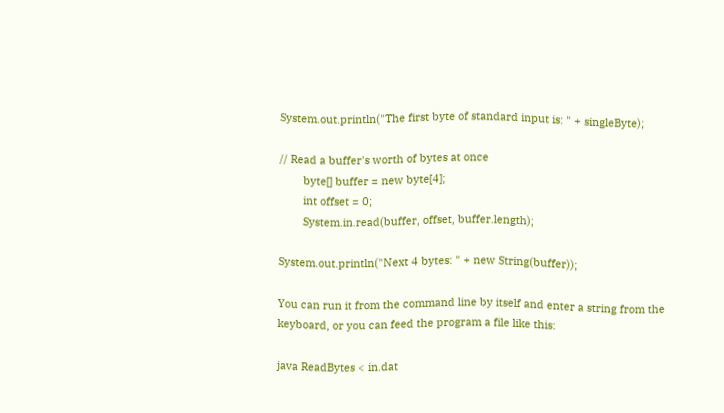System.out.println("The first byte of standard input is: " + singleByte);

// Read a buffer's worth of bytes at once
        byte[] buffer = new byte[4];
        int offset = 0;
        System.in.read(buffer, offset, buffer.length);

System.out.println("Next 4 bytes: " + new String(buffer));

You can run it from the command line by itself and enter a string from the keyboard, or you can feed the program a file like this:

java ReadBytes < in.dat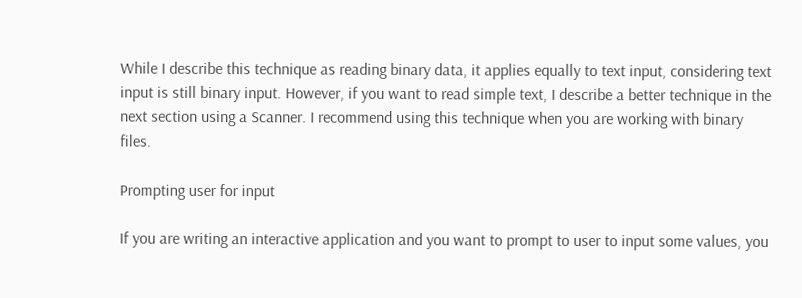While I describe this technique as reading binary data, it applies equally to text input, considering text input is still binary input. However, if you want to read simple text, I describe a better technique in the next section using a Scanner. I recommend using this technique when you are working with binary files.

Prompting user for input

If you are writing an interactive application and you want to prompt to user to input some values, you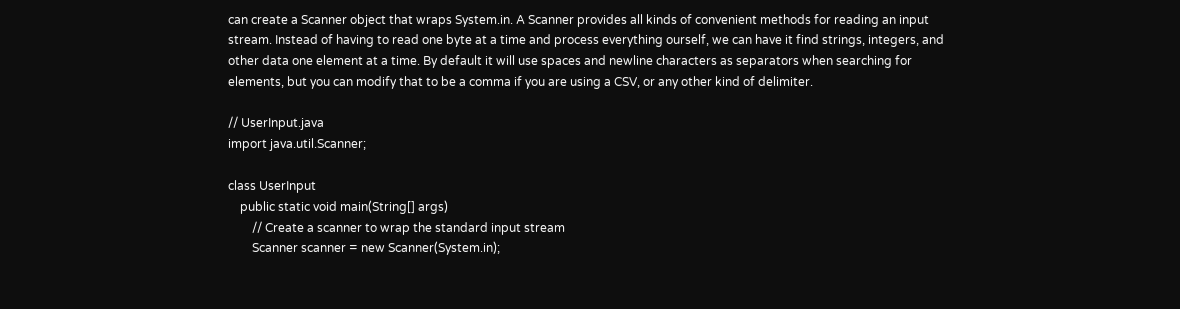can create a Scanner object that wraps System.in. A Scanner provides all kinds of convenient methods for reading an input stream. Instead of having to read one byte at a time and process everything ourself, we can have it find strings, integers, and other data one element at a time. By default it will use spaces and newline characters as separators when searching for elements, but you can modify that to be a comma if you are using a CSV, or any other kind of delimiter.

// UserInput.java
import java.util.Scanner;

class UserInput
    public static void main(String[] args)
        // Create a scanner to wrap the standard input stream
        Scanner scanner = new Scanner(System.in);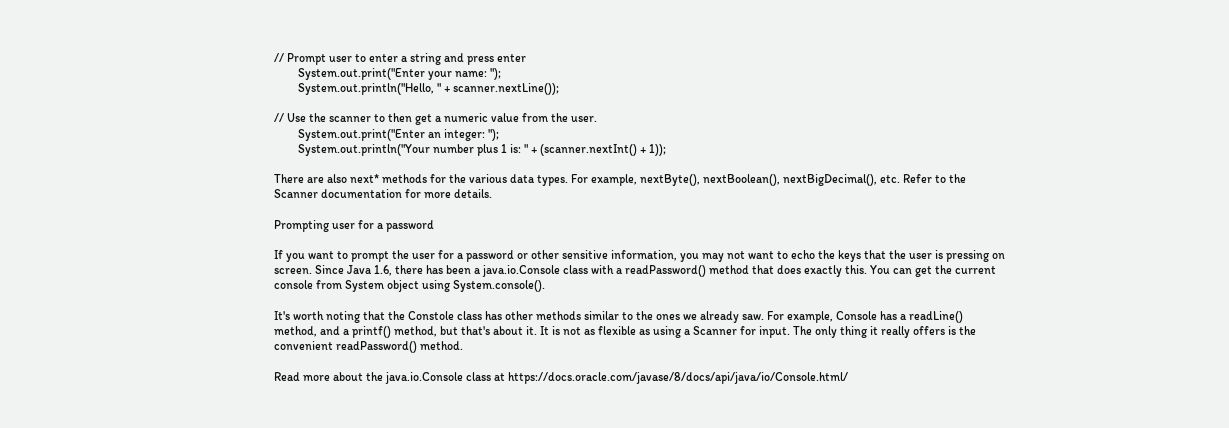// Prompt user to enter a string and press enter
        System.out.print("Enter your name: ");
        System.out.println("Hello, " + scanner.nextLine());

// Use the scanner to then get a numeric value from the user.
        System.out.print("Enter an integer: ");
        System.out.println("Your number plus 1 is: " + (scanner.nextInt() + 1));

There are also next* methods for the various data types. For example, nextByte(), nextBoolean(), nextBigDecimal(), etc. Refer to the Scanner documentation for more details.

Prompting user for a password

If you want to prompt the user for a password or other sensitive information, you may not want to echo the keys that the user is pressing on screen. Since Java 1.6, there has been a java.io.Console class with a readPassword() method that does exactly this. You can get the current console from System object using System.console().

It's worth noting that the Constole class has other methods similar to the ones we already saw. For example, Console has a readLine() method, and a printf() method, but that's about it. It is not as flexible as using a Scanner for input. The only thing it really offers is the convenient readPassword() method.

Read more about the java.io.Console class at https://docs.oracle.com/javase/8/docs/api/java/io/Console.html/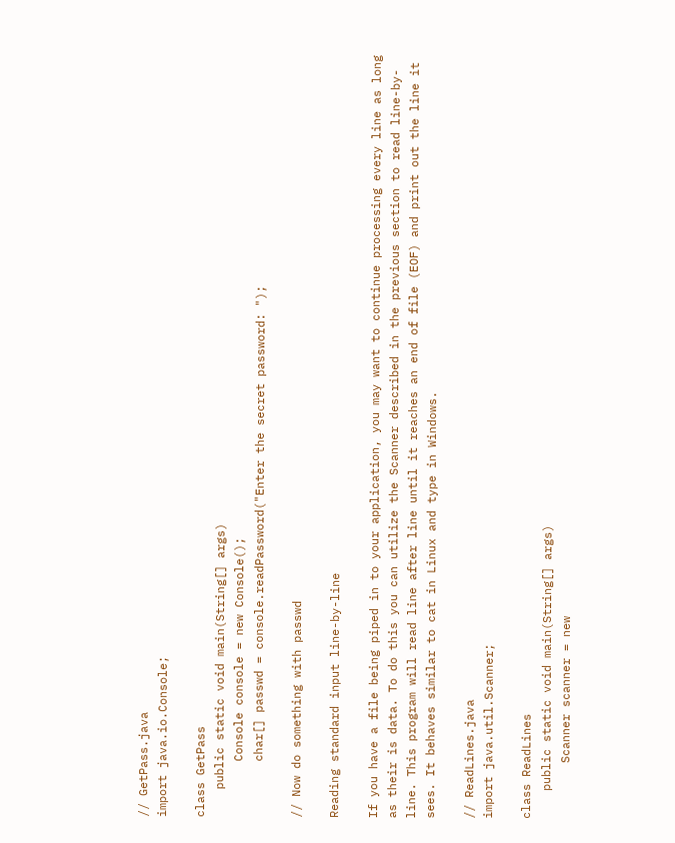// GetPass.java
import java.io.Console;

class GetPass
    public static void main(String[] args)
        Console console = new Console();
        char[] passwd = console.readPassword("Enter the secret password: ");

// Now do something with passwd

Reading standard input line-by-line

If you have a file being piped in to your application, you may want to continue processing every line as long as their is data. To do this you can utilize the Scanner described in the previous section to read line-by-line. This program will read line after line until it reaches an end of file (EOF) and print out the line it sees. It behaves similar to cat in Linux and type in Windows.

// ReadLines.java
import java.util.Scanner;

class ReadLines
    public static void main(String[] args)
        Scanner scanner = new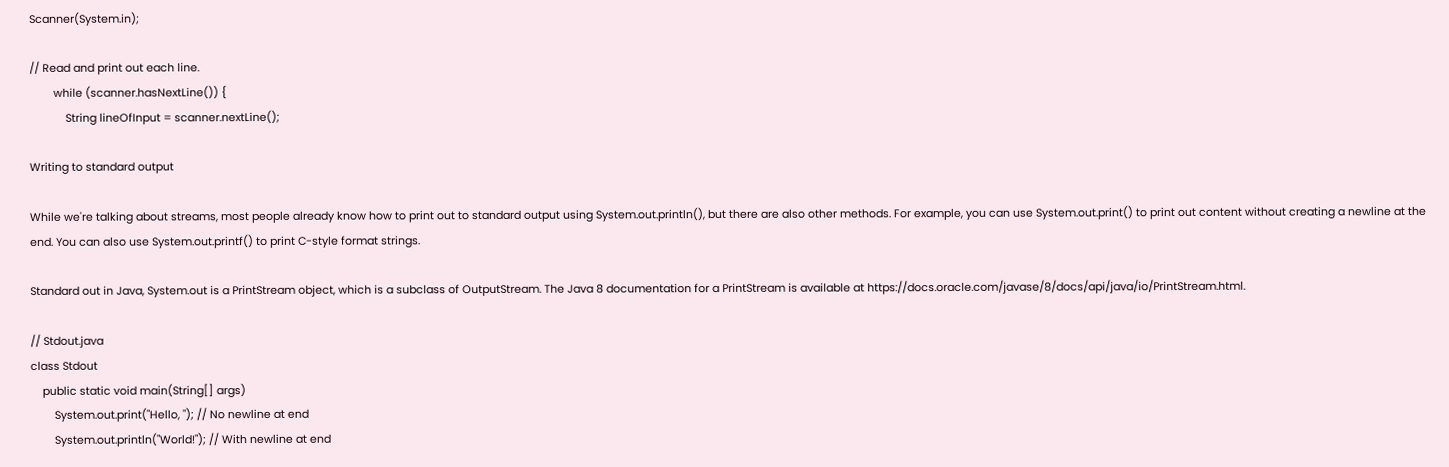Scanner(System.in);

// Read and print out each line.
        while (scanner.hasNextLine()) {
            String lineOfInput = scanner.nextLine();

Writing to standard output

While we're talking about streams, most people already know how to print out to standard output using System.out.println(), but there are also other methods. For example, you can use System.out.print() to print out content without creating a newline at the end. You can also use System.out.printf() to print C-style format strings.

Standard out in Java, System.out is a PrintStream object, which is a subclass of OutputStream. The Java 8 documentation for a PrintStream is available at https://docs.oracle.com/javase/8/docs/api/java/io/PrintStream.html.

// Stdout.java
class Stdout
    public static void main(String[] args)
        System.out.print("Hello, "); // No newline at end
        System.out.println("World!"); // With newline at end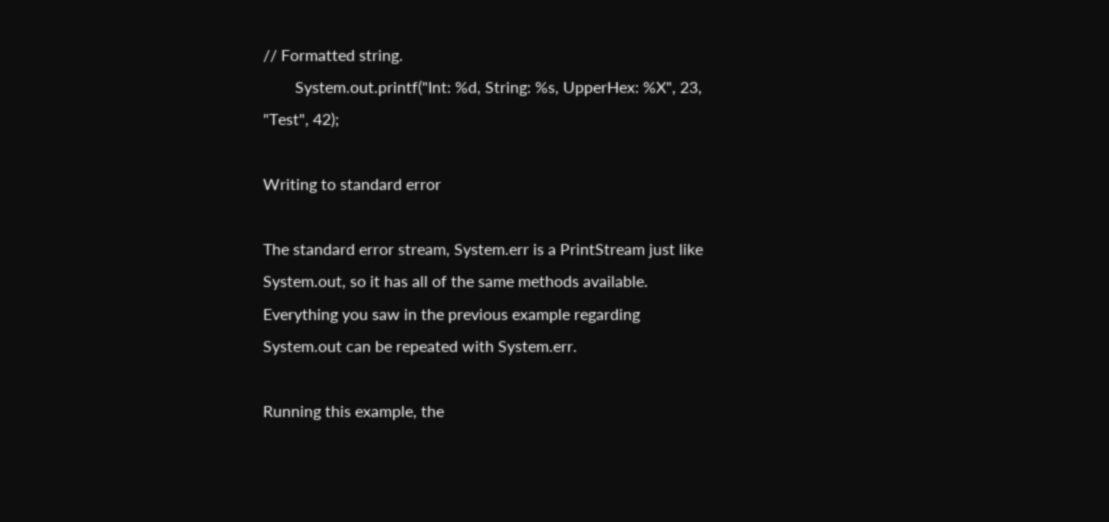// Formatted string.
        System.out.printf("Int: %d, String: %s, UpperHex: %X", 23, "Test", 42);

Writing to standard error

The standard error stream, System.err is a PrintStream just like System.out, so it has all of the same methods available. Everything you saw in the previous example regarding System.out can be repeated with System.err.

Running this example, the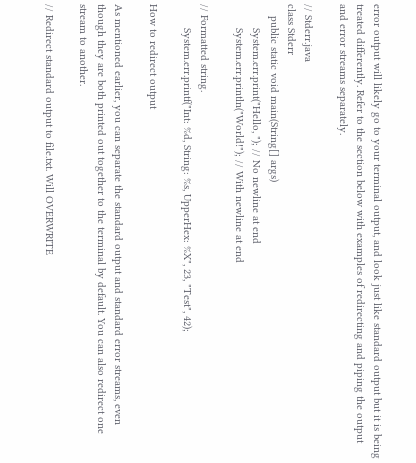error output will likely go to your terminal output, and look just like standard output but it is being treated differently. Refer to the section below with examples of redirecting and piping the output and error streams separately.

// Stderr.java
class Stderr
    public static void main(String[] args)
        System.err.print("Hello, "); // No newline at end
        System.err.println("World!"); // With newline at end

// Formatted string.
        System.err.printf("Int: %d, String: %s, UpperHex: %X", 23, "Test", 42);

How to redirect output

As mentioned earlier, you can separate the standard output and standard error streams, even though they are both printed out together to the terminal by default. You can also redirect one stream to another.

// Redirect standard output to file.txt. Will OVERWRITE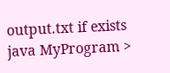output.txt if exists
java MyProgram >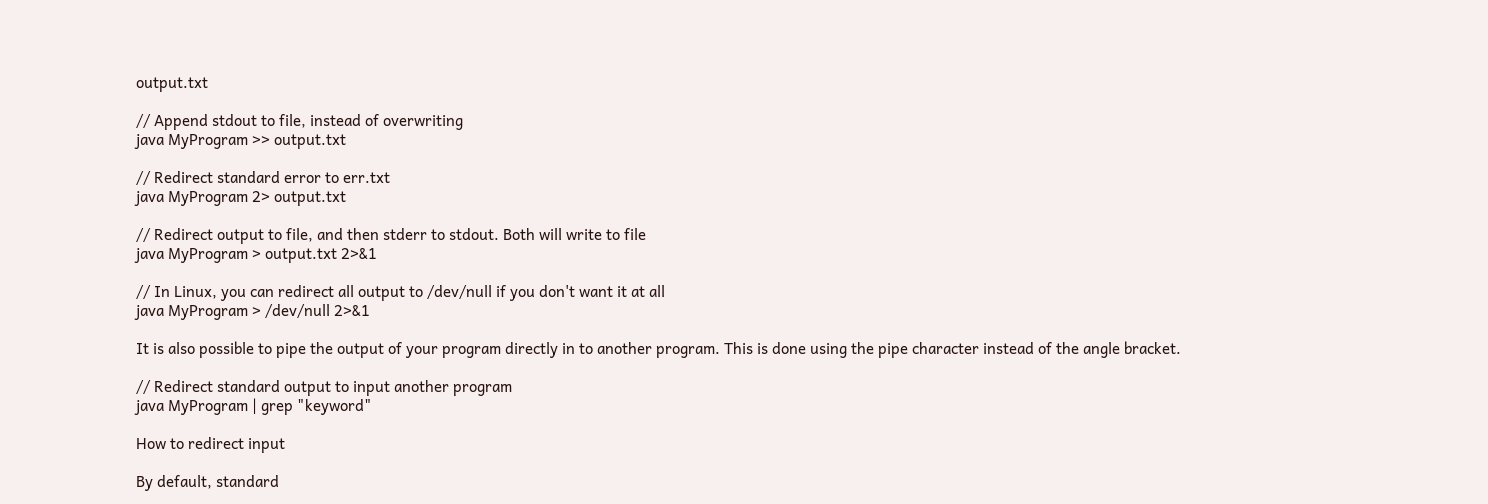output.txt

// Append stdout to file, instead of overwriting
java MyProgram >> output.txt

// Redirect standard error to err.txt
java MyProgram 2> output.txt

// Redirect output to file, and then stderr to stdout. Both will write to file
java MyProgram > output.txt 2>&1

// In Linux, you can redirect all output to /dev/null if you don't want it at all
java MyProgram > /dev/null 2>&1

It is also possible to pipe the output of your program directly in to another program. This is done using the pipe character instead of the angle bracket.

// Redirect standard output to input another program
java MyProgram | grep "keyword"

How to redirect input

By default, standard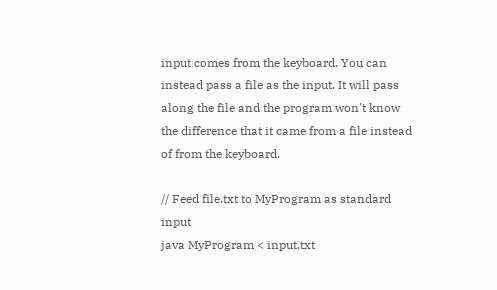input comes from the keyboard. You can instead pass a file as the input. It will pass along the file and the program won't know the difference that it came from a file instead of from the keyboard.

// Feed file.txt to MyProgram as standard input
java MyProgram < input.txt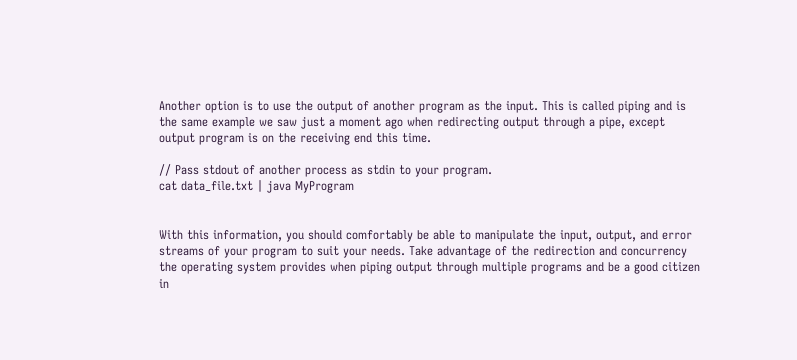Another option is to use the output of another program as the input. This is called piping and is the same example we saw just a moment ago when redirecting output through a pipe, except output program is on the receiving end this time.

// Pass stdout of another process as stdin to your program.
cat data_file.txt | java MyProgram


With this information, you should comfortably be able to manipulate the input, output, and error streams of your program to suit your needs. Take advantage of the redirection and concurrency the operating system provides when piping output through multiple programs and be a good citizen in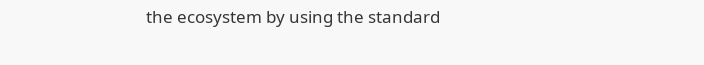the ecosystem by using the standard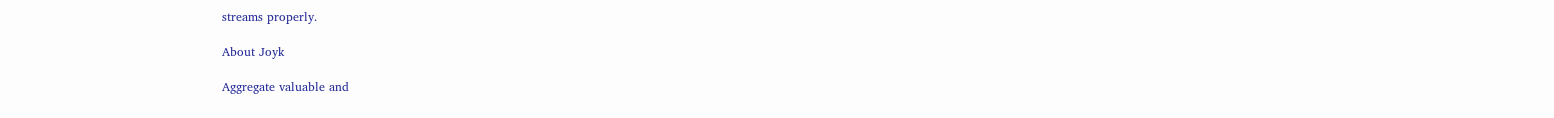streams properly.

About Joyk

Aggregate valuable and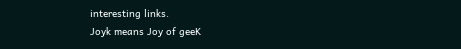interesting links.
Joyk means Joy of geeK